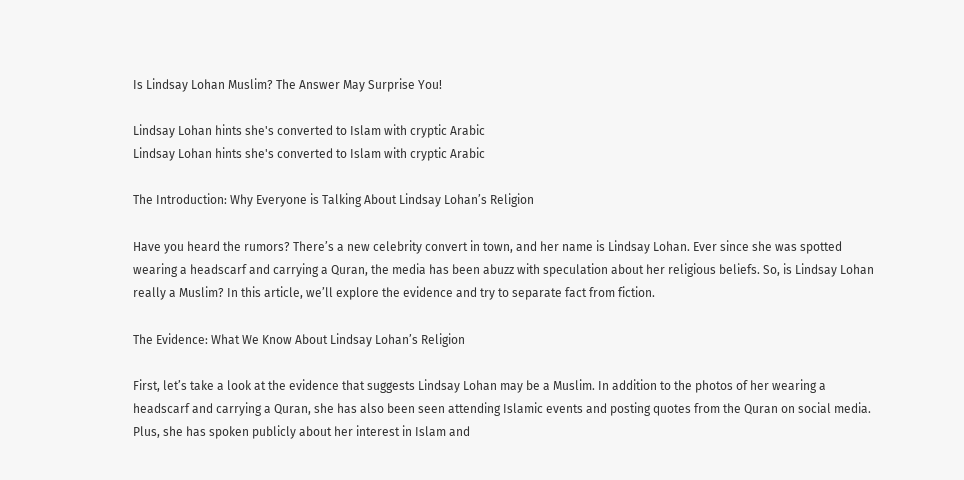Is Lindsay Lohan Muslim? The Answer May Surprise You!

Lindsay Lohan hints she's converted to Islam with cryptic Arabic
Lindsay Lohan hints she's converted to Islam with cryptic Arabic

The Introduction: Why Everyone is Talking About Lindsay Lohan’s Religion

Have you heard the rumors? There’s a new celebrity convert in town, and her name is Lindsay Lohan. Ever since she was spotted wearing a headscarf and carrying a Quran, the media has been abuzz with speculation about her religious beliefs. So, is Lindsay Lohan really a Muslim? In this article, we’ll explore the evidence and try to separate fact from fiction.

The Evidence: What We Know About Lindsay Lohan’s Religion

First, let’s take a look at the evidence that suggests Lindsay Lohan may be a Muslim. In addition to the photos of her wearing a headscarf and carrying a Quran, she has also been seen attending Islamic events and posting quotes from the Quran on social media. Plus, she has spoken publicly about her interest in Islam and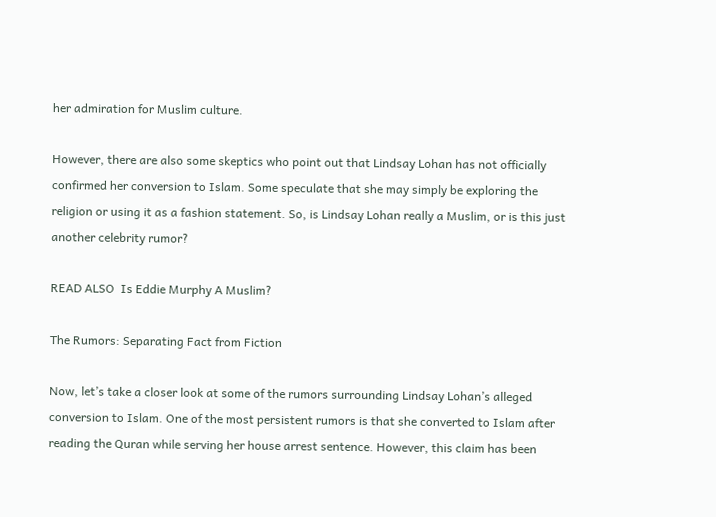her admiration for Muslim culture.

However, there are also some skeptics who point out that Lindsay Lohan has not officially confirmed her conversion to Islam. Some speculate that she may simply be exploring the religion or using it as a fashion statement. So, is Lindsay Lohan really a Muslim, or is this just another celebrity rumor?

READ ALSO  Is Eddie Murphy A Muslim?

The Rumors: Separating Fact from Fiction

Now, let’s take a closer look at some of the rumors surrounding Lindsay Lohan’s alleged conversion to Islam. One of the most persistent rumors is that she converted to Islam after reading the Quran while serving her house arrest sentence. However, this claim has been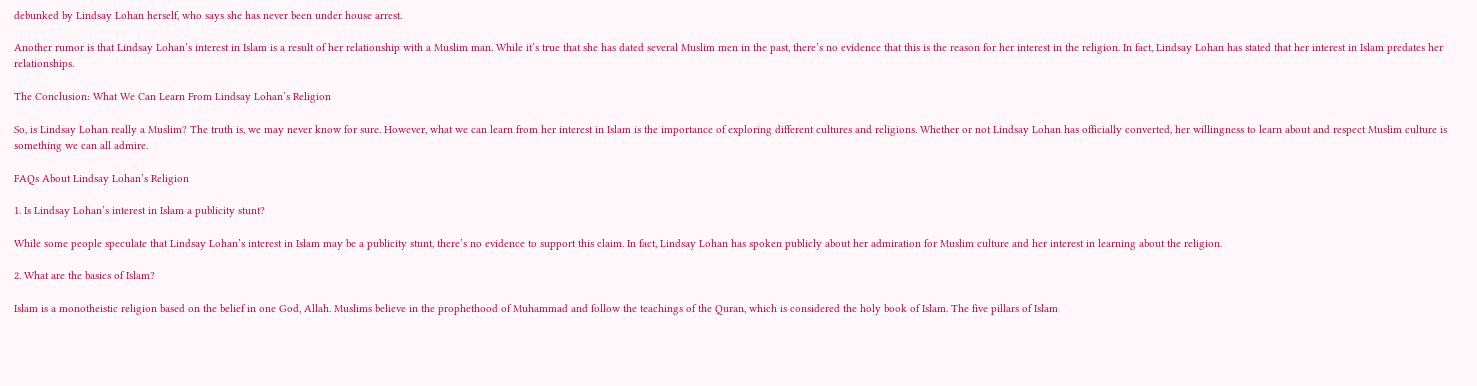debunked by Lindsay Lohan herself, who says she has never been under house arrest.

Another rumor is that Lindsay Lohan’s interest in Islam is a result of her relationship with a Muslim man. While it’s true that she has dated several Muslim men in the past, there’s no evidence that this is the reason for her interest in the religion. In fact, Lindsay Lohan has stated that her interest in Islam predates her relationships.

The Conclusion: What We Can Learn From Lindsay Lohan’s Religion

So, is Lindsay Lohan really a Muslim? The truth is, we may never know for sure. However, what we can learn from her interest in Islam is the importance of exploring different cultures and religions. Whether or not Lindsay Lohan has officially converted, her willingness to learn about and respect Muslim culture is something we can all admire.

FAQs About Lindsay Lohan’s Religion

1. Is Lindsay Lohan’s interest in Islam a publicity stunt?

While some people speculate that Lindsay Lohan’s interest in Islam may be a publicity stunt, there’s no evidence to support this claim. In fact, Lindsay Lohan has spoken publicly about her admiration for Muslim culture and her interest in learning about the religion.

2. What are the basics of Islam?

Islam is a monotheistic religion based on the belief in one God, Allah. Muslims believe in the prophethood of Muhammad and follow the teachings of the Quran, which is considered the holy book of Islam. The five pillars of Islam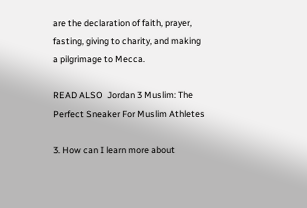are the declaration of faith, prayer, fasting, giving to charity, and making a pilgrimage to Mecca.

READ ALSO  Jordan 3 Muslim: The Perfect Sneaker For Muslim Athletes

3. How can I learn more about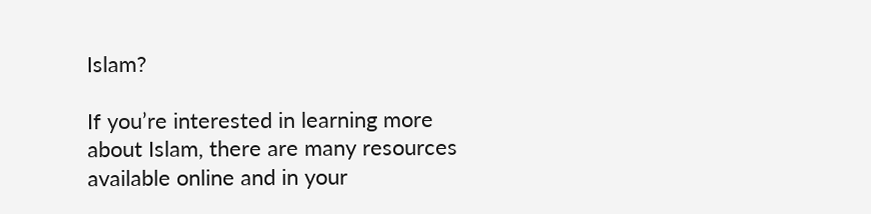Islam?

If you’re interested in learning more about Islam, there are many resources available online and in your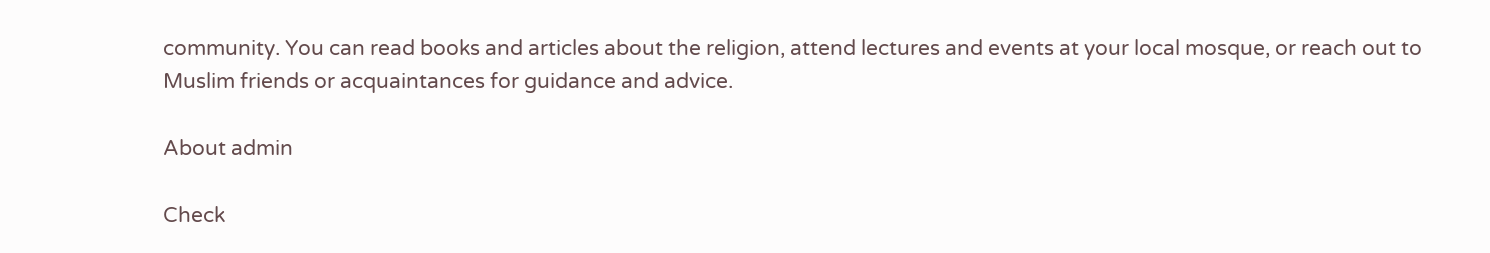community. You can read books and articles about the religion, attend lectures and events at your local mosque, or reach out to Muslim friends or acquaintances for guidance and advice.

About admin

Check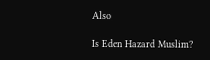Also

Is Eden Hazard Muslim?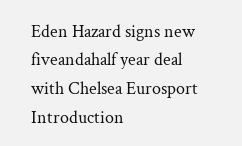Eden Hazard signs new fiveandahalf year deal with Chelsea Eurosport Introduction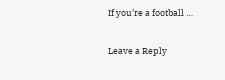If you’re a football …

Leave a Reply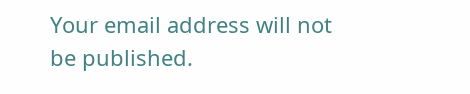Your email address will not be published.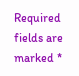Required fields are marked *